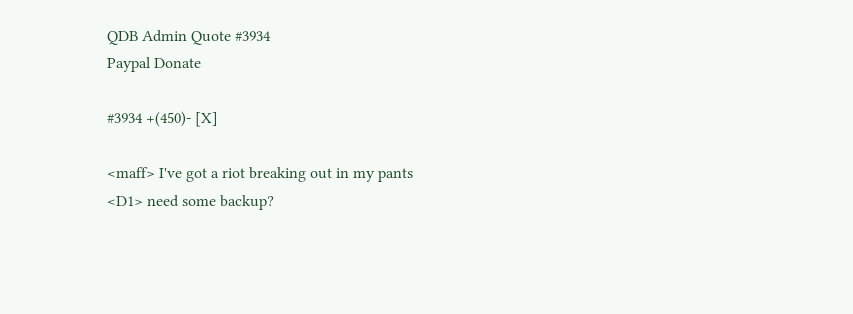QDB Admin Quote #3934
Paypal Donate

#3934 +(450)- [X]

<maff> I've got a riot breaking out in my pants
<D1> need some backup?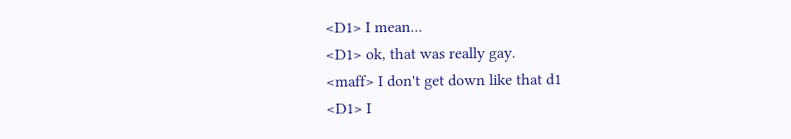<D1> I mean...
<D1> ok, that was really gay.
<maff> I don't get down like that d1
<D1> I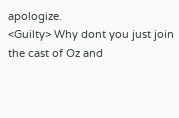apologize.
<Guilty> Why dont you just join the cast of Oz and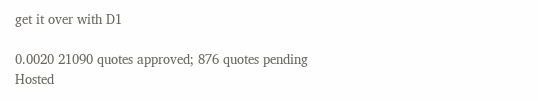get it over with D1

0.0020 21090 quotes approved; 876 quotes pending
Hosted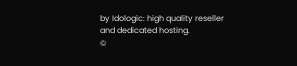by Idologic: high quality reseller and dedicated hosting.
©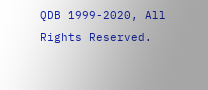QDB 1999-2020, All Rights Reserved.